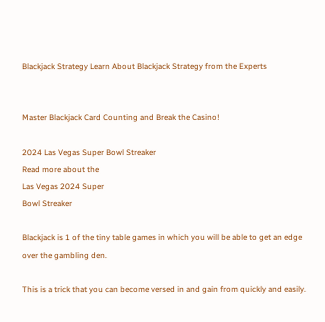Blackjack Strategy Learn About Blackjack Strategy from the Experts


Master Blackjack Card Counting and Break the Casino!

2024 Las Vegas Super Bowl Streaker
Read more about the
Las Vegas 2024 Super
Bowl Streaker

Blackjack is 1 of the tiny table games in which you will be able to get an edge over the gambling den.

This is a trick that you can become versed in and gain from quickly and easily.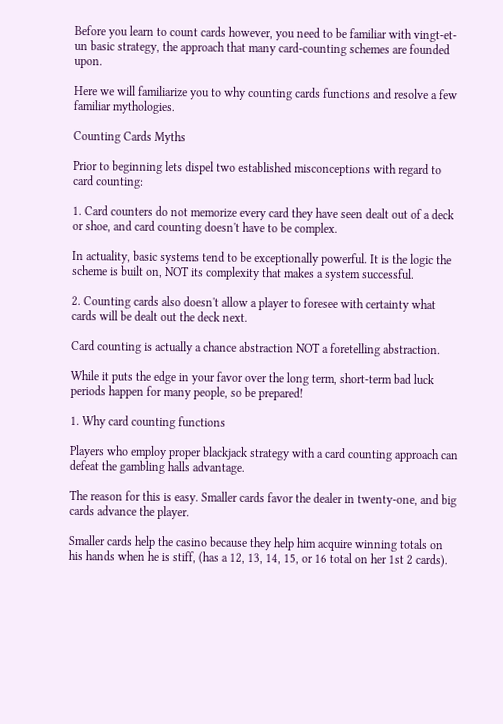Before you learn to count cards however, you need to be familiar with vingt-et-un basic strategy, the approach that many card-counting schemes are founded upon.

Here we will familiarize you to why counting cards functions and resolve a few familiar mythologies.

Counting Cards Myths

Prior to beginning lets dispel two established misconceptions with regard to card counting:

1. Card counters do not memorize every card they have seen dealt out of a deck or shoe, and card counting doesn't have to be complex.

In actuality, basic systems tend to be exceptionally powerful. It is the logic the scheme is built on, NOT its complexity that makes a system successful.

2. Counting cards also doesn't allow a player to foresee with certainty what cards will be dealt out the deck next.

Card counting is actually a chance abstraction NOT a foretelling abstraction.

While it puts the edge in your favor over the long term, short-term bad luck periods happen for many people, so be prepared!

1. Why card counting functions

Players who employ proper blackjack strategy with a card counting approach can defeat the gambling halls advantage.

The reason for this is easy. Smaller cards favor the dealer in twenty-one, and big cards advance the player.

Smaller cards help the casino because they help him acquire winning totals on his hands when he is stiff, (has a 12, 13, 14, 15, or 16 total on her 1st 2 cards).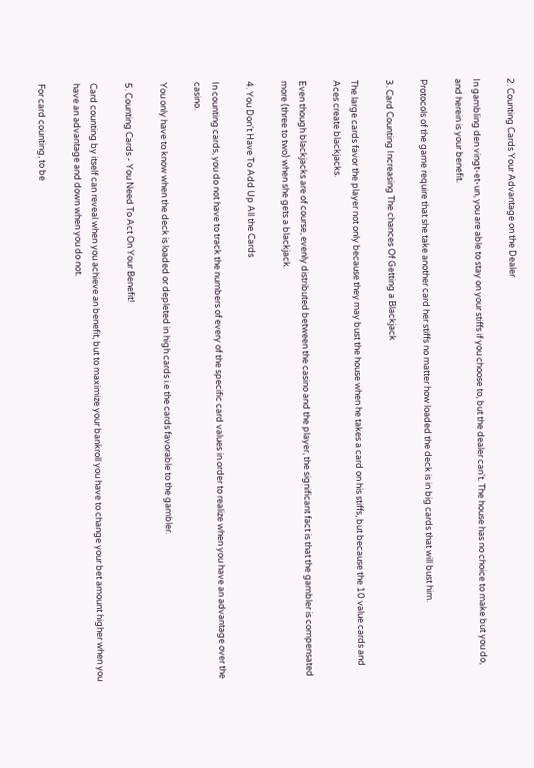2. Counting Cards Your Advantage on the Dealer

In gambling den vingt-et-un, you are able to stay on your stiffs if you choose to, but the dealer can't. The house has no choice to make but you do, and herein is your benefit.

Protocols of the game require that she take another card her stiffs no matter how loaded the deck is in big cards that will bust him.

3. Card Counting Increasing The chances Of Getting a Blackjack

The large cards favor the player not only because they may bust the house when he takes a card on his stiffs, but because the 10 value cards and Aces create blackjacks.

Even though blackjacks are of course, evenly distributed between the casino and the player, the significant fact is that the gambler is compensated more (three to two) when she gets a blackjack.

4. You Don't Have To Add Up All the Cards

In counting cards, you do not have to track the numbers of every of the specific card values in order to realize when you have an advantage over the casino.

You only have to know when the deck is loaded or depleted in high cards i.e the cards favorable to the gambler.

5. Counting Cards - You Need To Act On Your Benefit!

Card counting by itself can reveal when you achieve an benefit, but to maximize your bankroll you have to change your bet amount higher when you have an advantage and down when you do not.

For card counting, to be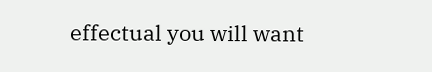effectual you will want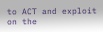to ACT and exploit on the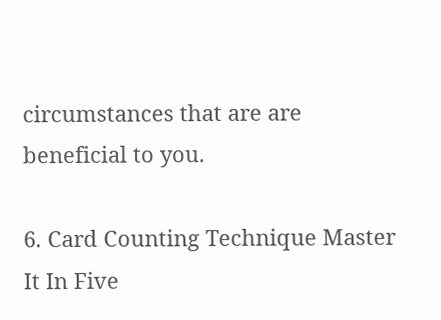circumstances that are are beneficial to you.

6. Card Counting Technique Master It In Five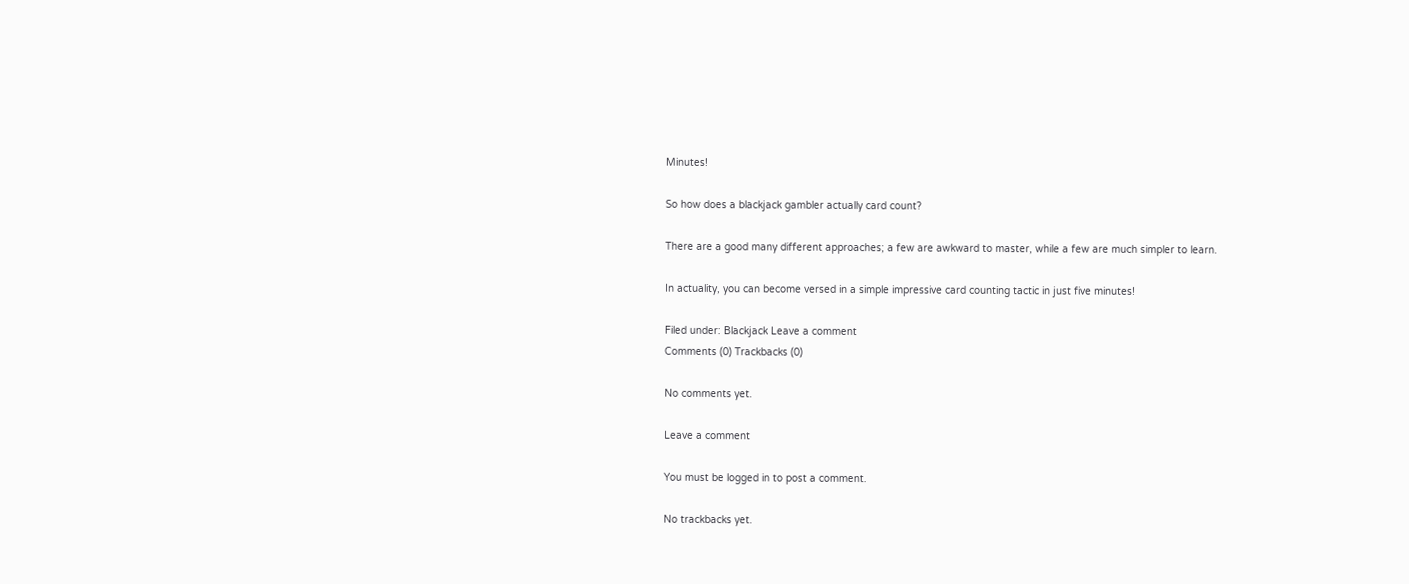Minutes!

So how does a blackjack gambler actually card count?

There are a good many different approaches; a few are awkward to master, while a few are much simpler to learn.

In actuality, you can become versed in a simple impressive card counting tactic in just five minutes!

Filed under: Blackjack Leave a comment
Comments (0) Trackbacks (0)

No comments yet.

Leave a comment

You must be logged in to post a comment.

No trackbacks yet.